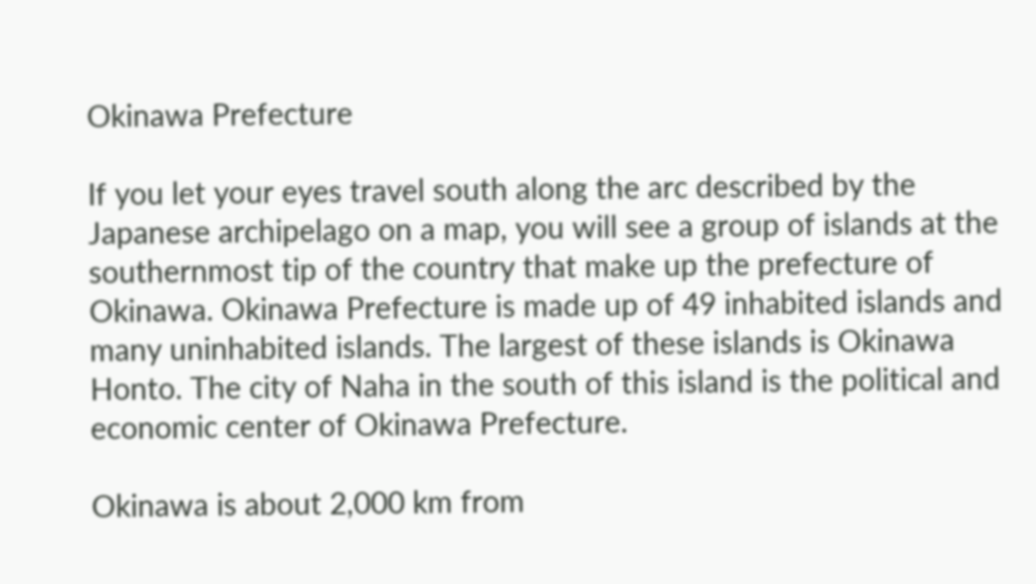Okinawa Prefecture

If you let your eyes travel south along the arc described by the Japanese archipelago on a map, you will see a group of islands at the southernmost tip of the country that make up the prefecture of Okinawa. Okinawa Prefecture is made up of 49 inhabited islands and many uninhabited islands. The largest of these islands is Okinawa Honto. The city of Naha in the south of this island is the political and economic center of Okinawa Prefecture.

Okinawa is about 2,000 km from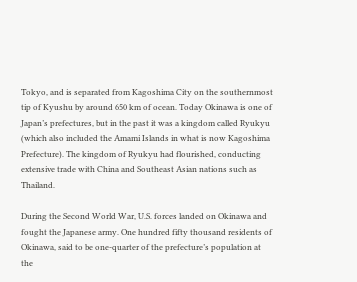Tokyo, and is separated from Kagoshima City on the southernmost tip of Kyushu by around 650 km of ocean. Today Okinawa is one of Japan’s prefectures, but in the past it was a kingdom called Ryukyu (which also included the Amami Islands in what is now Kagoshima Prefecture). The kingdom of Ryukyu had flourished, conducting extensive trade with China and Southeast Asian nations such as Thailand.

During the Second World War, U.S. forces landed on Okinawa and fought the Japanese army. One hundred fifty thousand residents of Okinawa, said to be one-quarter of the prefecture’s population at the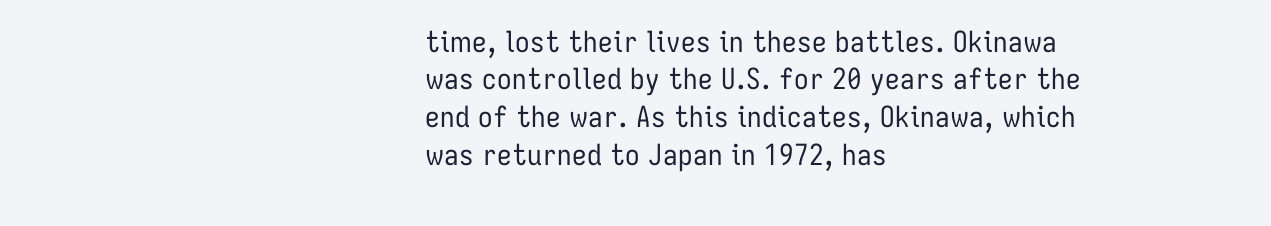time, lost their lives in these battles. Okinawa was controlled by the U.S. for 20 years after the end of the war. As this indicates, Okinawa, which was returned to Japan in 1972, has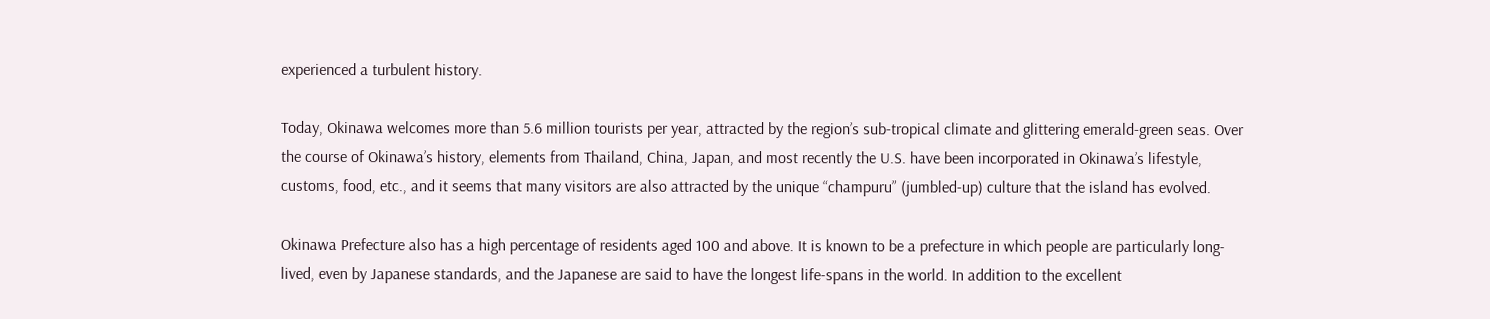experienced a turbulent history.

Today, Okinawa welcomes more than 5.6 million tourists per year, attracted by the region’s sub-tropical climate and glittering emerald-green seas. Over the course of Okinawa’s history, elements from Thailand, China, Japan, and most recently the U.S. have been incorporated in Okinawa’s lifestyle, customs, food, etc., and it seems that many visitors are also attracted by the unique “champuru” (jumbled-up) culture that the island has evolved.

Okinawa Prefecture also has a high percentage of residents aged 100 and above. It is known to be a prefecture in which people are particularly long-lived, even by Japanese standards, and the Japanese are said to have the longest life-spans in the world. In addition to the excellent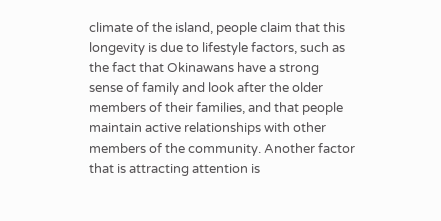climate of the island, people claim that this longevity is due to lifestyle factors, such as the fact that Okinawans have a strong sense of family and look after the older members of their families, and that people maintain active relationships with other members of the community. Another factor that is attracting attention is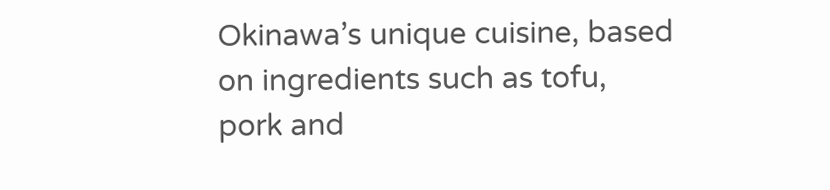Okinawa’s unique cuisine, based on ingredients such as tofu, pork and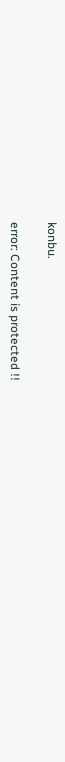konbu.

error: Content is protected !!